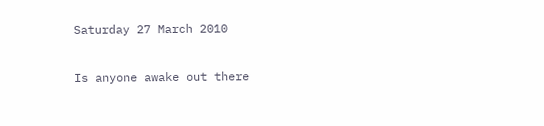Saturday 27 March 2010

Is anyone awake out there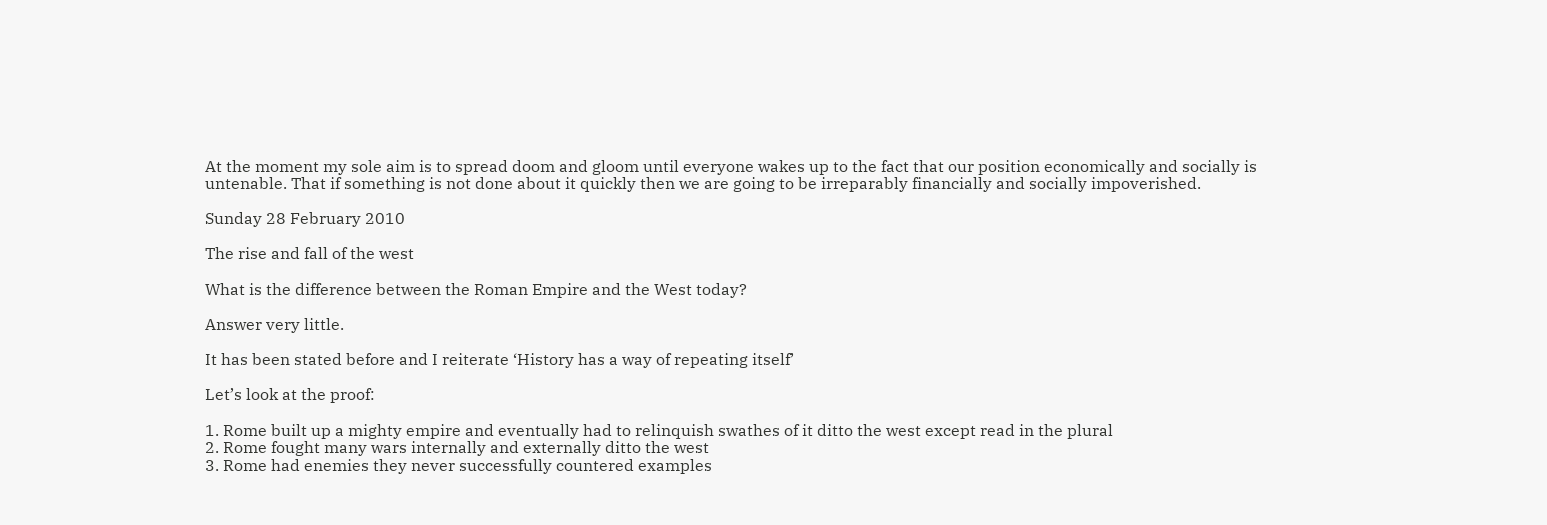At the moment my sole aim is to spread doom and gloom until everyone wakes up to the fact that our position economically and socially is untenable. That if something is not done about it quickly then we are going to be irreparably financially and socially impoverished.

Sunday 28 February 2010

The rise and fall of the west

What is the difference between the Roman Empire and the West today?

Answer very little.

It has been stated before and I reiterate ‘History has a way of repeating itself’

Let’s look at the proof:

1. Rome built up a mighty empire and eventually had to relinquish swathes of it ditto the west except read in the plural
2. Rome fought many wars internally and externally ditto the west
3. Rome had enemies they never successfully countered examples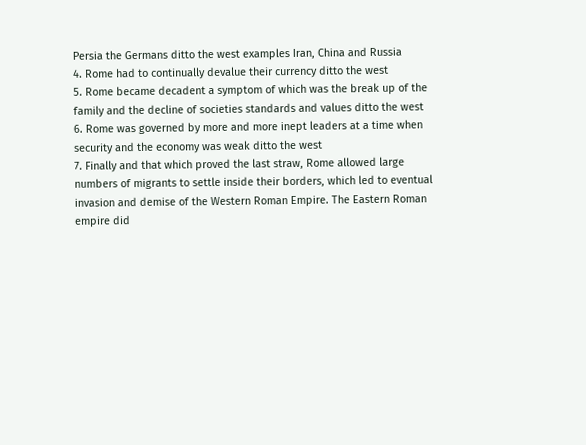Persia the Germans ditto the west examples Iran, China and Russia
4. Rome had to continually devalue their currency ditto the west
5. Rome became decadent a symptom of which was the break up of the family and the decline of societies standards and values ditto the west
6. Rome was governed by more and more inept leaders at a time when security and the economy was weak ditto the west
7. Finally and that which proved the last straw, Rome allowed large numbers of migrants to settle inside their borders, which led to eventual invasion and demise of the Western Roman Empire. The Eastern Roman empire did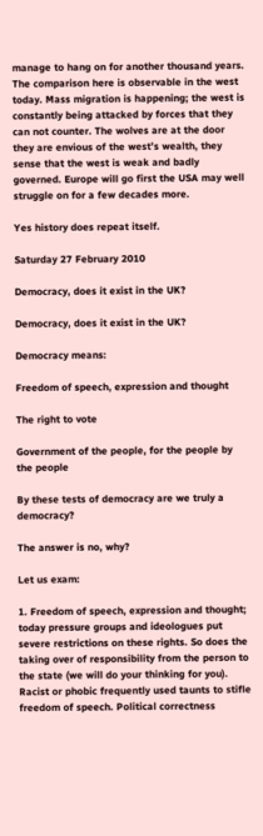manage to hang on for another thousand years. The comparison here is observable in the west today. Mass migration is happening; the west is constantly being attacked by forces that they can not counter. The wolves are at the door they are envious of the west’s wealth, they sense that the west is weak and badly governed. Europe will go first the USA may well struggle on for a few decades more.

Yes history does repeat itself.

Saturday 27 February 2010

Democracy, does it exist in the UK?

Democracy, does it exist in the UK?

Democracy means:

Freedom of speech, expression and thought

The right to vote

Government of the people, for the people by the people

By these tests of democracy are we truly a democracy?

The answer is no, why?

Let us exam:

1. Freedom of speech, expression and thought; today pressure groups and ideologues put severe restrictions on these rights. So does the taking over of responsibility from the person to the state (we will do your thinking for you). Racist or phobic frequently used taunts to stifle freedom of speech. Political correctness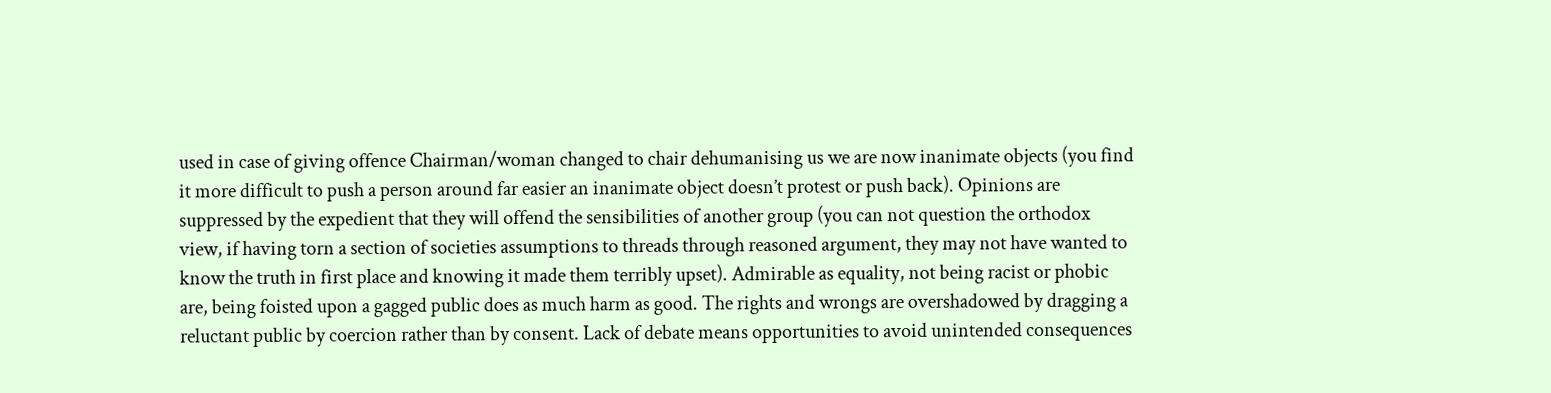used in case of giving offence Chairman/woman changed to chair dehumanising us we are now inanimate objects (you find it more difficult to push a person around far easier an inanimate object doesn’t protest or push back). Opinions are suppressed by the expedient that they will offend the sensibilities of another group (you can not question the orthodox view, if having torn a section of societies assumptions to threads through reasoned argument, they may not have wanted to know the truth in first place and knowing it made them terribly upset). Admirable as equality, not being racist or phobic are, being foisted upon a gagged public does as much harm as good. The rights and wrongs are overshadowed by dragging a reluctant public by coercion rather than by consent. Lack of debate means opportunities to avoid unintended consequences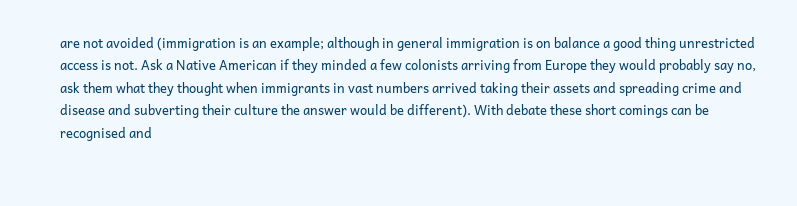are not avoided (immigration is an example; although in general immigration is on balance a good thing unrestricted access is not. Ask a Native American if they minded a few colonists arriving from Europe they would probably say no, ask them what they thought when immigrants in vast numbers arrived taking their assets and spreading crime and disease and subverting their culture the answer would be different). With debate these short comings can be recognised and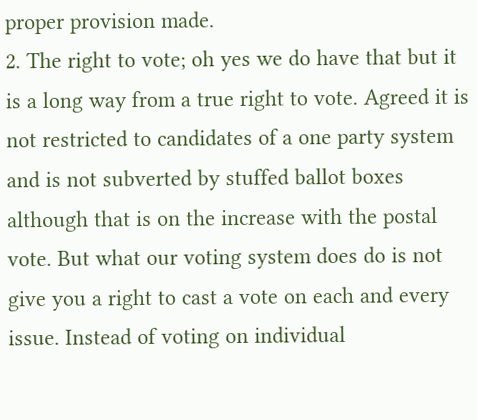proper provision made.
2. The right to vote; oh yes we do have that but it is a long way from a true right to vote. Agreed it is not restricted to candidates of a one party system and is not subverted by stuffed ballot boxes although that is on the increase with the postal vote. But what our voting system does do is not give you a right to cast a vote on each and every issue. Instead of voting on individual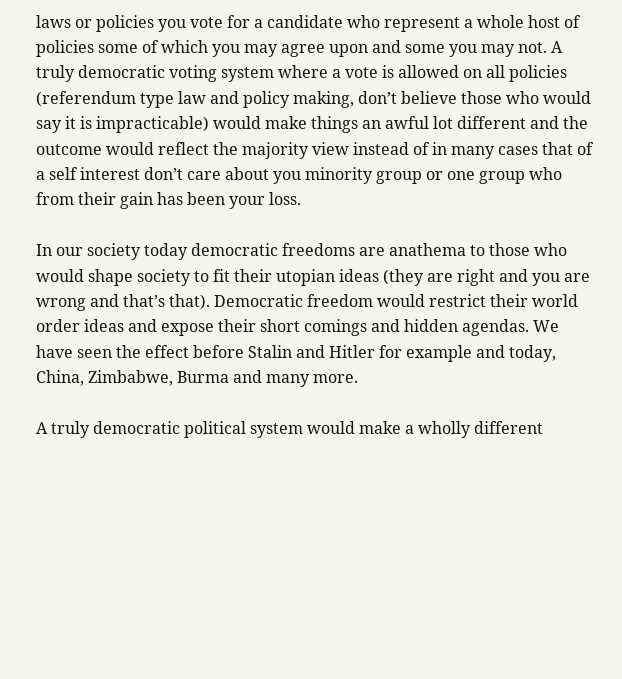laws or policies you vote for a candidate who represent a whole host of policies some of which you may agree upon and some you may not. A truly democratic voting system where a vote is allowed on all policies (referendum type law and policy making, don’t believe those who would say it is impracticable) would make things an awful lot different and the outcome would reflect the majority view instead of in many cases that of a self interest don’t care about you minority group or one group who from their gain has been your loss.

In our society today democratic freedoms are anathema to those who would shape society to fit their utopian ideas (they are right and you are wrong and that’s that). Democratic freedom would restrict their world order ideas and expose their short comings and hidden agendas. We have seen the effect before Stalin and Hitler for example and today, China, Zimbabwe, Burma and many more.

A truly democratic political system would make a wholly different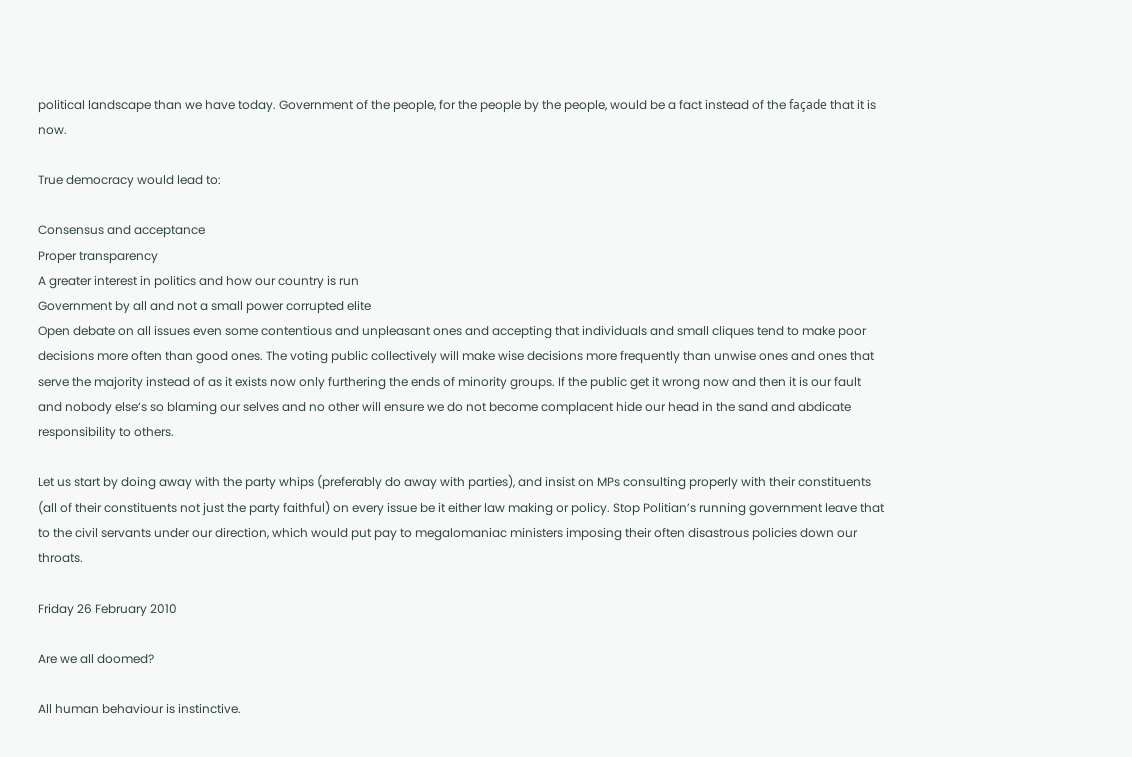political landscape than we have today. Government of the people, for the people by the people, would be a fact instead of the façade that it is now.

True democracy would lead to:

Consensus and acceptance
Proper transparency
A greater interest in politics and how our country is run
Government by all and not a small power corrupted elite
Open debate on all issues even some contentious and unpleasant ones and accepting that individuals and small cliques tend to make poor decisions more often than good ones. The voting public collectively will make wise decisions more frequently than unwise ones and ones that serve the majority instead of as it exists now only furthering the ends of minority groups. If the public get it wrong now and then it is our fault and nobody else’s so blaming our selves and no other will ensure we do not become complacent hide our head in the sand and abdicate responsibility to others.

Let us start by doing away with the party whips (preferably do away with parties), and insist on MPs consulting properly with their constituents (all of their constituents not just the party faithful) on every issue be it either law making or policy. Stop Politian’s running government leave that to the civil servants under our direction, which would put pay to megalomaniac ministers imposing their often disastrous policies down our throats.

Friday 26 February 2010

Are we all doomed?

All human behaviour is instinctive.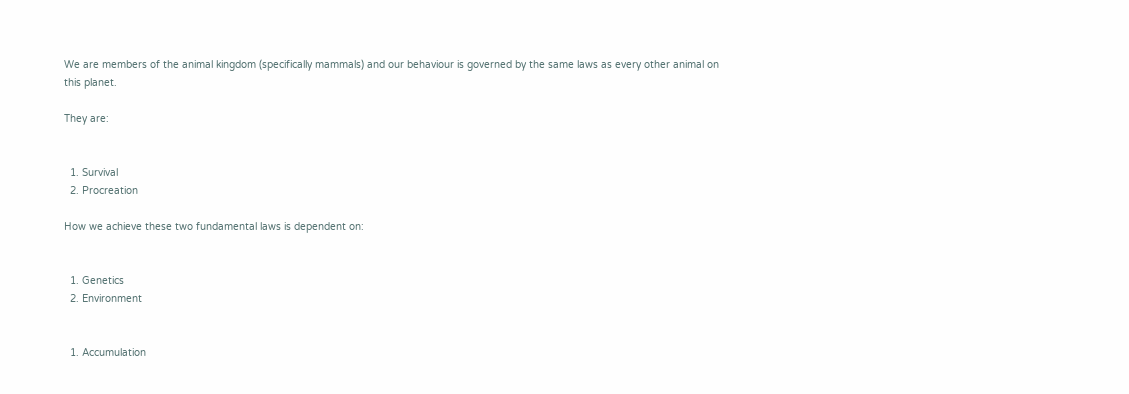We are members of the animal kingdom (specifically mammals) and our behaviour is governed by the same laws as every other animal on this planet.

They are:


  1. Survival
  2. Procreation

How we achieve these two fundamental laws is dependent on:


  1. Genetics
  2. Environment


  1. Accumulation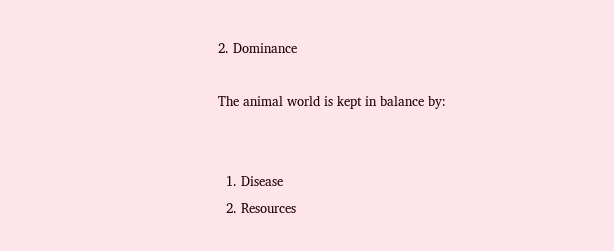2. Dominance

The animal world is kept in balance by:


  1. Disease
  2. Resources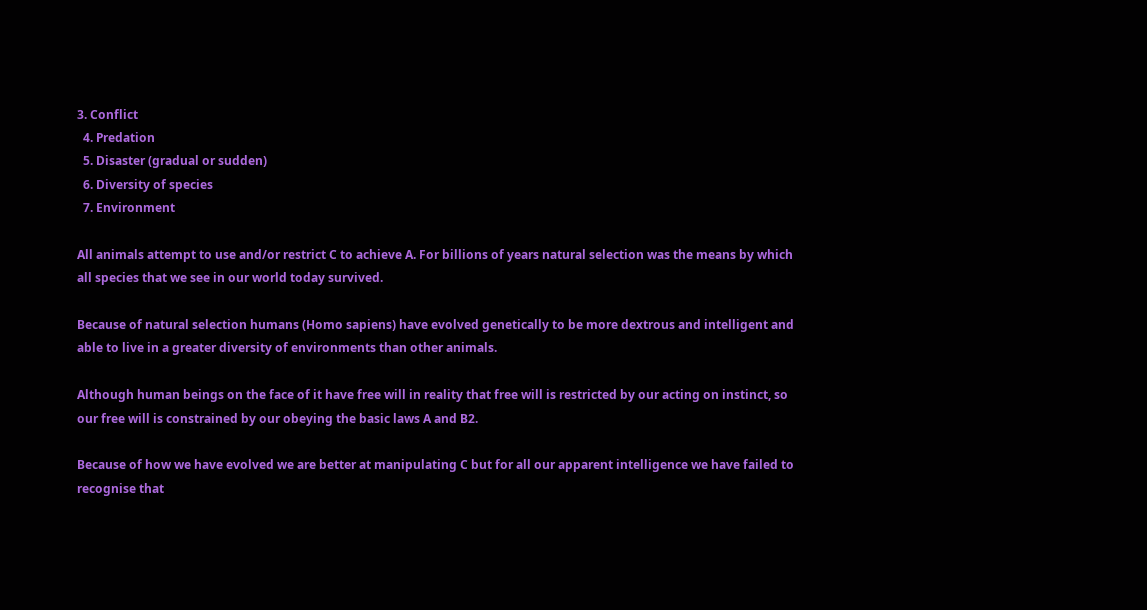3. Conflict
  4. Predation
  5. Disaster (gradual or sudden)
  6. Diversity of species
  7. Environment

All animals attempt to use and/or restrict C to achieve A. For billions of years natural selection was the means by which all species that we see in our world today survived.

Because of natural selection humans (Homo sapiens) have evolved genetically to be more dextrous and intelligent and able to live in a greater diversity of environments than other animals.

Although human beings on the face of it have free will in reality that free will is restricted by our acting on instinct, so our free will is constrained by our obeying the basic laws A and B2.

Because of how we have evolved we are better at manipulating C but for all our apparent intelligence we have failed to recognise that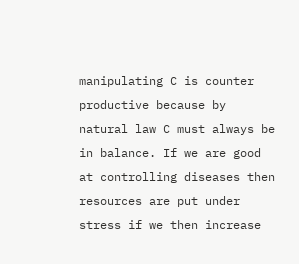manipulating C is counter productive because by natural law C must always be in balance. If we are good at controlling diseases then resources are put under stress if we then increase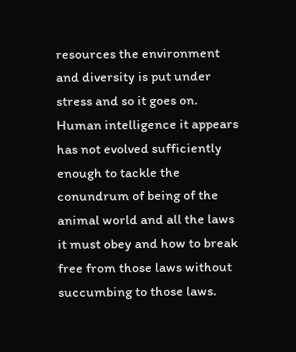resources the environment and diversity is put under stress and so it goes on. Human intelligence it appears has not evolved sufficiently enough to tackle the conundrum of being of the animal world and all the laws it must obey and how to break free from those laws without succumbing to those laws.